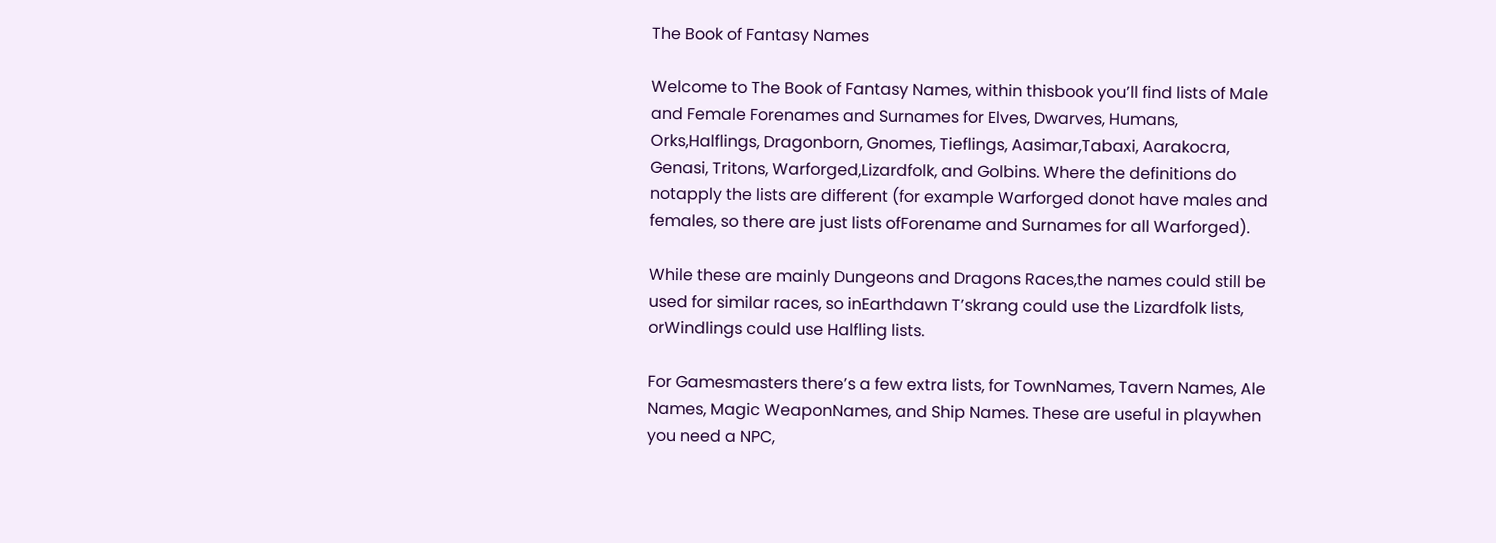The Book of Fantasy Names

Welcome to The Book of Fantasy Names, within thisbook you’ll find lists of Male and Female Forenames and Surnames for Elves, Dwarves, Humans, Orks,Halflings, Dragonborn, Gnomes, Tieflings, Aasimar,Tabaxi, Aarakocra, Genasi, Tritons, Warforged,Lizardfolk, and Golbins. Where the definitions do notapply the lists are different (for example Warforged donot have males and females, so there are just lists ofForename and Surnames for all Warforged).

While these are mainly Dungeons and Dragons Races,the names could still be used for similar races, so inEarthdawn T’skrang could use the Lizardfolk lists, orWindlings could use Halfling lists.

For Gamesmasters there’s a few extra lists, for TownNames, Tavern Names, Ale Names, Magic WeaponNames, and Ship Names. These are useful in playwhen you need a NPC,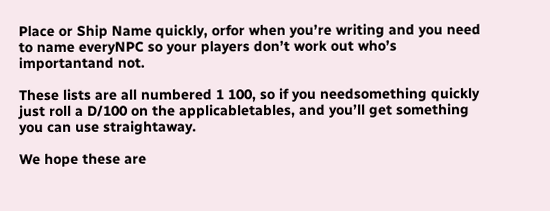Place or Ship Name quickly, orfor when you’re writing and you need to name everyNPC so your players don’t work out who’s importantand not.

These lists are all numbered 1 100, so if you needsomething quickly just roll a D/100 on the applicabletables, and you’ll get something you can use straightaway.

We hope these are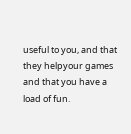useful to you, and that they helpyour games and that you have a load of fun.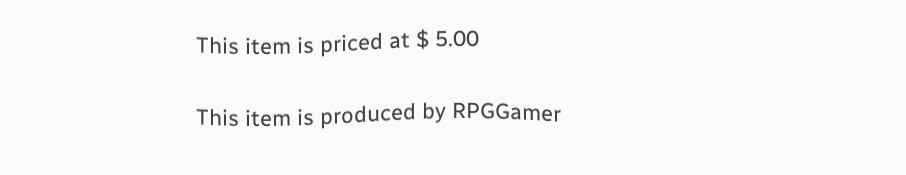This item is priced at $ 5.00

This item is produced by RPGGamer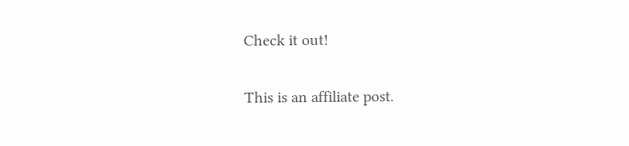Check it out!

This is an affiliate post.